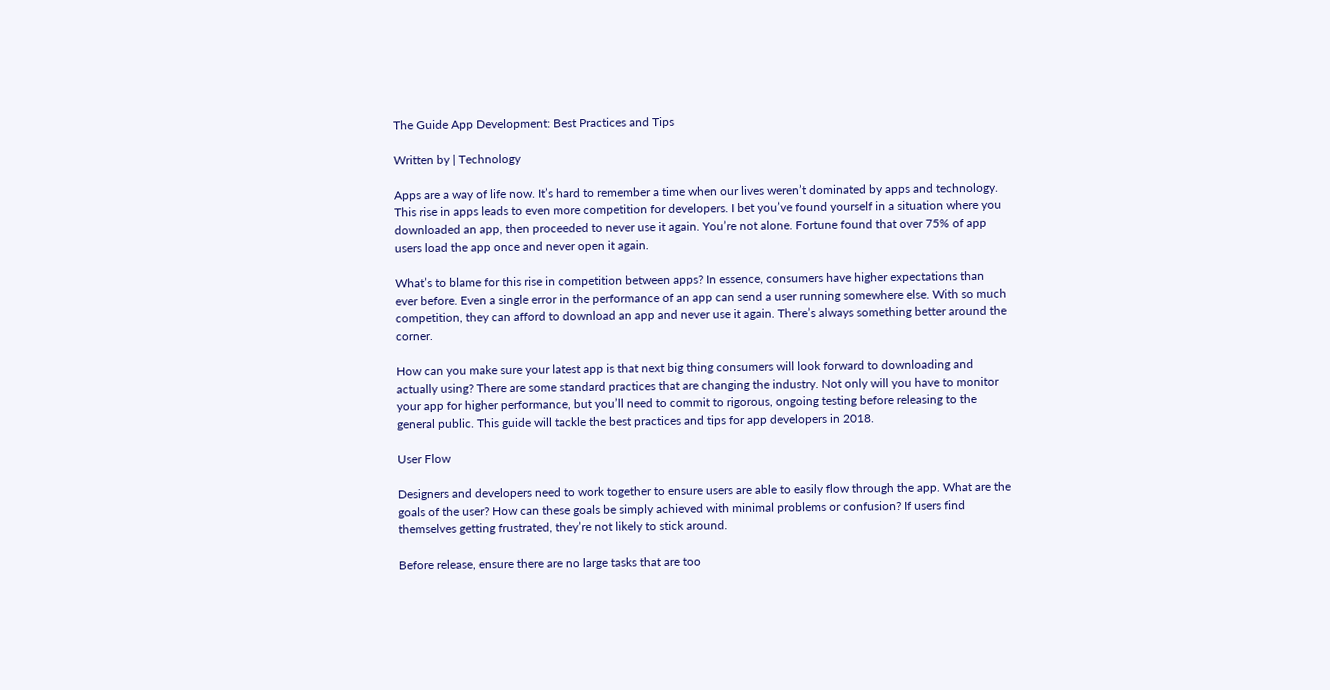The Guide App Development: Best Practices and Tips

Written by | Technology

Apps are a way of life now. It’s hard to remember a time when our lives weren’t dominated by apps and technology. This rise in apps leads to even more competition for developers. I bet you’ve found yourself in a situation where you downloaded an app, then proceeded to never use it again. You’re not alone. Fortune found that over 75% of app users load the app once and never open it again.

What’s to blame for this rise in competition between apps? In essence, consumers have higher expectations than ever before. Even a single error in the performance of an app can send a user running somewhere else. With so much competition, they can afford to download an app and never use it again. There’s always something better around the corner.

How can you make sure your latest app is that next big thing consumers will look forward to downloading and actually using? There are some standard practices that are changing the industry. Not only will you have to monitor your app for higher performance, but you’ll need to commit to rigorous, ongoing testing before releasing to the general public. This guide will tackle the best practices and tips for app developers in 2018.

User Flow

Designers and developers need to work together to ensure users are able to easily flow through the app. What are the goals of the user? How can these goals be simply achieved with minimal problems or confusion? If users find themselves getting frustrated, they’re not likely to stick around.

Before release, ensure there are no large tasks that are too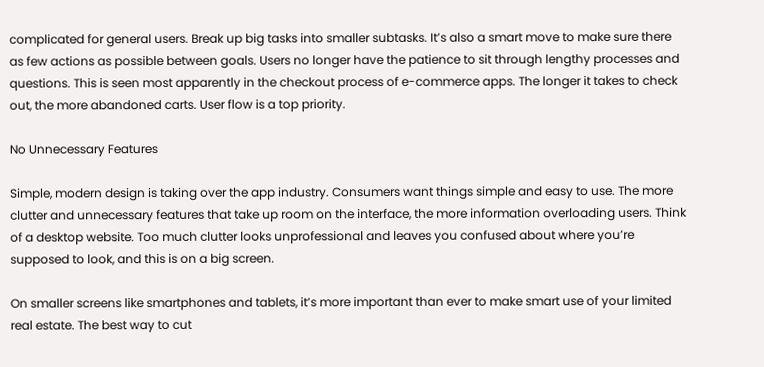complicated for general users. Break up big tasks into smaller subtasks. It’s also a smart move to make sure there as few actions as possible between goals. Users no longer have the patience to sit through lengthy processes and questions. This is seen most apparently in the checkout process of e-commerce apps. The longer it takes to check out, the more abandoned carts. User flow is a top priority.

No Unnecessary Features

Simple, modern design is taking over the app industry. Consumers want things simple and easy to use. The more clutter and unnecessary features that take up room on the interface, the more information overloading users. Think of a desktop website. Too much clutter looks unprofessional and leaves you confused about where you’re supposed to look, and this is on a big screen.

On smaller screens like smartphones and tablets, it’s more important than ever to make smart use of your limited real estate. The best way to cut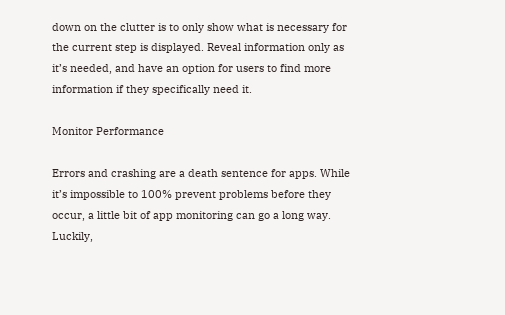down on the clutter is to only show what is necessary for the current step is displayed. Reveal information only as it’s needed, and have an option for users to find more information if they specifically need it.

Monitor Performance

Errors and crashing are a death sentence for apps. While it’s impossible to 100% prevent problems before they occur, a little bit of app monitoring can go a long way. Luckily,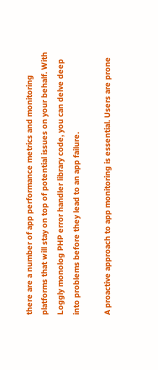there are a number of app performance metrics and monitoring platforms that will stay on top of potential issues on your behalf. With Loggly monolog PHP error handler library code, you can delve deep into problems before they lead to an app failure.

A proactive approach to app monitoring is essential. Users are prone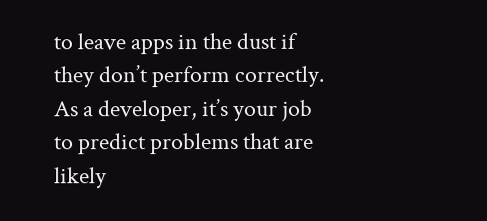to leave apps in the dust if they don’t perform correctly. As a developer, it’s your job to predict problems that are likely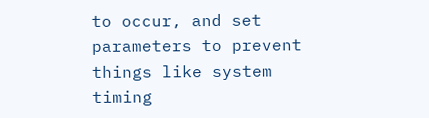to occur, and set parameters to prevent things like system timing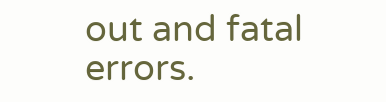out and fatal errors.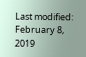Last modified: February 8, 2019